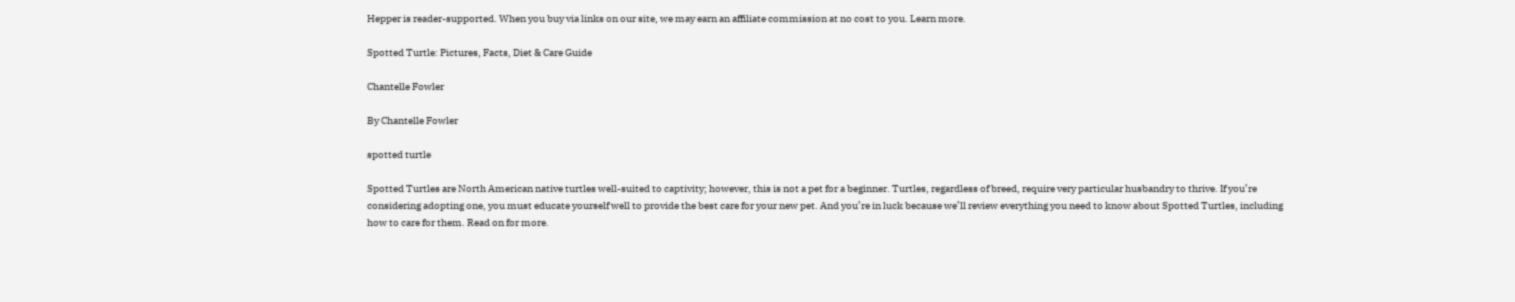Hepper is reader-supported. When you buy via links on our site, we may earn an affiliate commission at no cost to you. Learn more.

Spotted Turtle: Pictures, Facts, Diet & Care Guide

Chantelle Fowler

By Chantelle Fowler

spotted turtle

Spotted Turtles are North American native turtles well-suited to captivity; however, this is not a pet for a beginner. Turtles, regardless of breed, require very particular husbandry to thrive. If you’re considering adopting one, you must educate yourself well to provide the best care for your new pet. And you’re in luck because we’ll review everything you need to know about Spotted Turtles, including how to care for them. Read on for more.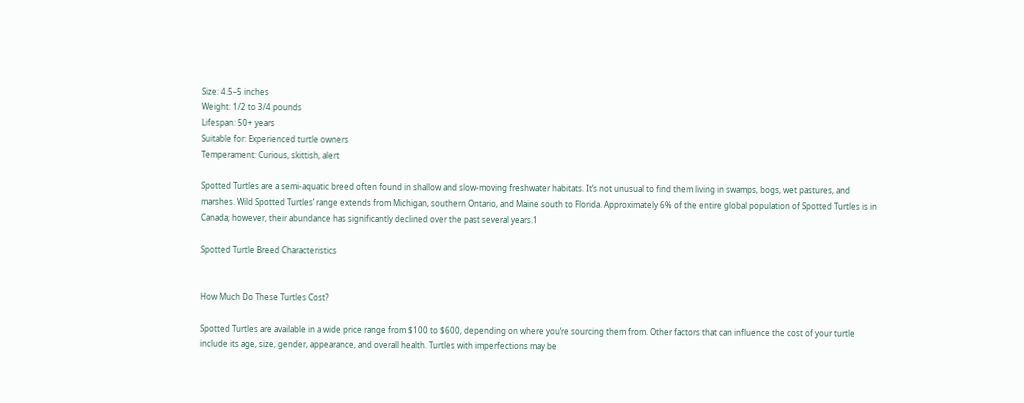Size: 4.5–5 inches
Weight: 1/2 to 3/4 pounds
Lifespan: 50+ years
Suitable for: Experienced turtle owners
Temperament: Curious, skittish, alert

Spotted Turtles are a semi-aquatic breed often found in shallow and slow-moving freshwater habitats. It’s not unusual to find them living in swamps, bogs, wet pastures, and marshes. Wild Spotted Turtles’ range extends from Michigan, southern Ontario, and Maine south to Florida. Approximately 6% of the entire global population of Spotted Turtles is in Canada; however, their abundance has significantly declined over the past several years.1

Spotted Turtle Breed Characteristics


How Much Do These Turtles Cost?

Spotted Turtles are available in a wide price range from $100 to $600, depending on where you’re sourcing them from. Other factors that can influence the cost of your turtle include its age, size, gender, appearance, and overall health. Turtles with imperfections may be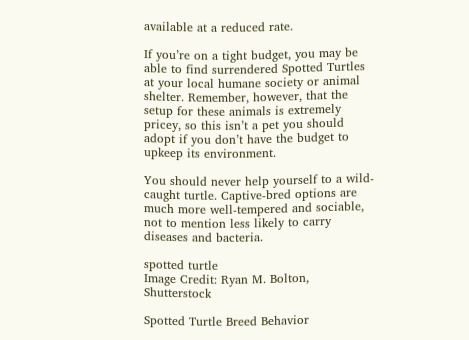available at a reduced rate.

If you’re on a tight budget, you may be able to find surrendered Spotted Turtles at your local humane society or animal shelter. Remember, however, that the setup for these animals is extremely pricey, so this isn’t a pet you should adopt if you don’t have the budget to upkeep its environment.

You should never help yourself to a wild-caught turtle. Captive-bred options are much more well-tempered and sociable, not to mention less likely to carry diseases and bacteria.

spotted turtle
Image Credit: Ryan M. Bolton, Shutterstock

Spotted Turtle Breed Behavior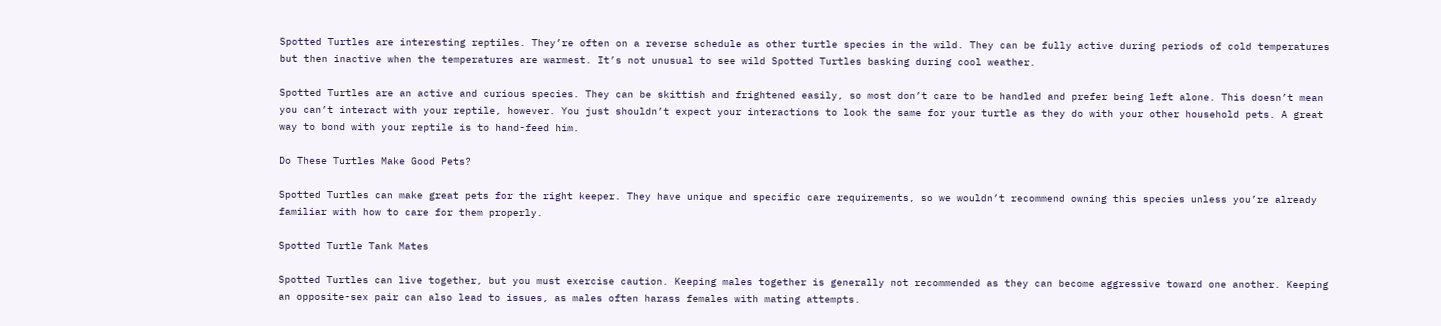Spotted Turtles are interesting reptiles. They’re often on a reverse schedule as other turtle species in the wild. They can be fully active during periods of cold temperatures but then inactive when the temperatures are warmest. It’s not unusual to see wild Spotted Turtles basking during cool weather.

Spotted Turtles are an active and curious species. They can be skittish and frightened easily, so most don’t care to be handled and prefer being left alone. This doesn’t mean you can’t interact with your reptile, however. You just shouldn’t expect your interactions to look the same for your turtle as they do with your other household pets. A great way to bond with your reptile is to hand-feed him.

Do These Turtles Make Good Pets?

Spotted Turtles can make great pets for the right keeper. They have unique and specific care requirements, so we wouldn’t recommend owning this species unless you’re already familiar with how to care for them properly.

Spotted Turtle Tank Mates

Spotted Turtles can live together, but you must exercise caution. Keeping males together is generally not recommended as they can become aggressive toward one another. Keeping an opposite-sex pair can also lead to issues, as males often harass females with mating attempts.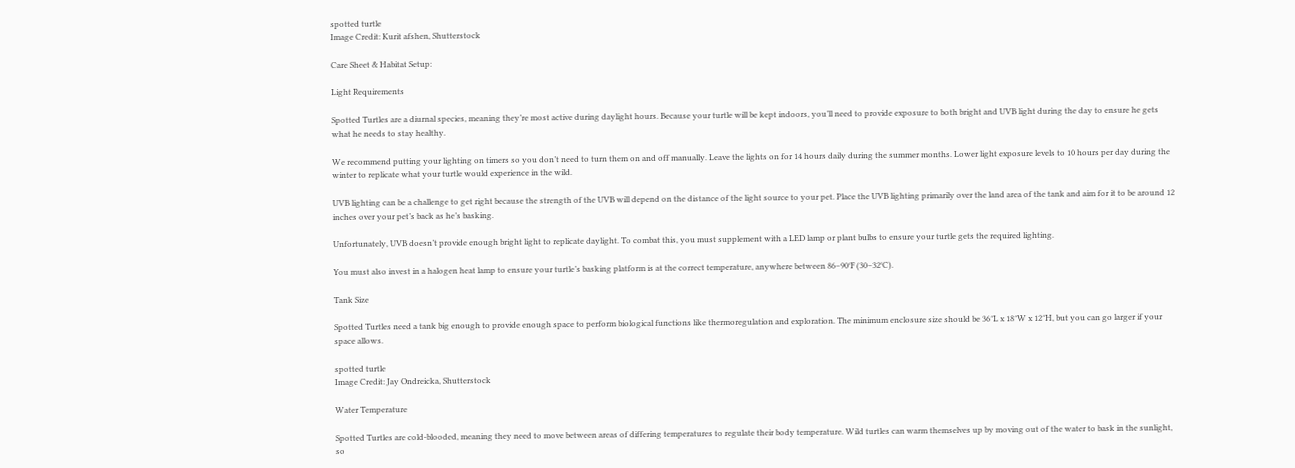spotted turtle
Image Credit: Kurit afshen, Shutterstock

Care Sheet & Habitat Setup:

Light Requirements

Spotted Turtles are a diurnal species, meaning they’re most active during daylight hours. Because your turtle will be kept indoors, you’ll need to provide exposure to both bright and UVB light during the day to ensure he gets what he needs to stay healthy.

We recommend putting your lighting on timers so you don’t need to turn them on and off manually. Leave the lights on for 14 hours daily during the summer months. Lower light exposure levels to 10 hours per day during the winter to replicate what your turtle would experience in the wild.

UVB lighting can be a challenge to get right because the strength of the UVB will depend on the distance of the light source to your pet. Place the UVB lighting primarily over the land area of the tank and aim for it to be around 12 inches over your pet’s back as he’s basking.

Unfortunately, UVB doesn’t provide enough bright light to replicate daylight. To combat this, you must supplement with a LED lamp or plant bulbs to ensure your turtle gets the required lighting.

You must also invest in a halogen heat lamp to ensure your turtle’s basking platform is at the correct temperature, anywhere between 86–90°F (30–32°C).

Tank Size

Spotted Turtles need a tank big enough to provide enough space to perform biological functions like thermoregulation and exploration. The minimum enclosure size should be 36″L x 18″W x 12″H, but you can go larger if your space allows.

spotted turtle
Image Credit: Jay Ondreicka, Shutterstock

Water Temperature

Spotted Turtles are cold-blooded, meaning they need to move between areas of differing temperatures to regulate their body temperature. Wild turtles can warm themselves up by moving out of the water to bask in the sunlight, so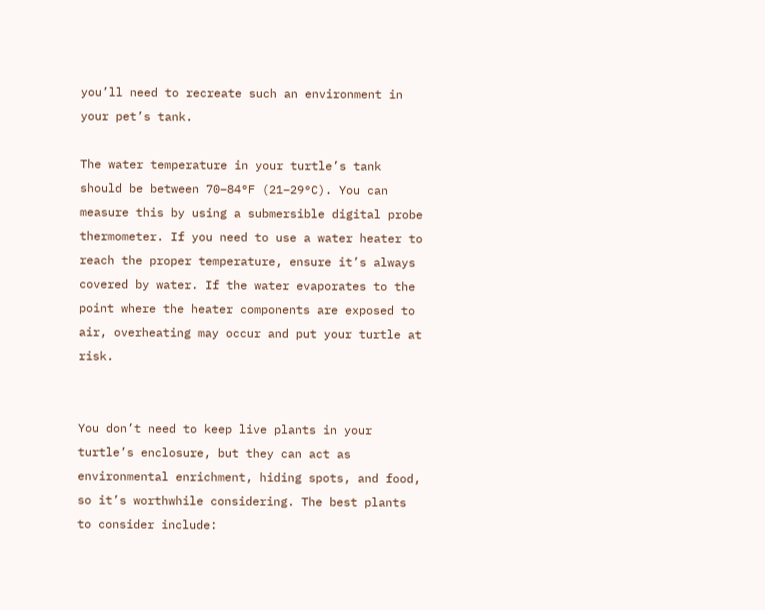you’ll need to recreate such an environment in your pet’s tank.

The water temperature in your turtle’s tank should be between 70–84°F (21–29°C). You can measure this by using a submersible digital probe thermometer. If you need to use a water heater to reach the proper temperature, ensure it’s always covered by water. If the water evaporates to the point where the heater components are exposed to air, overheating may occur and put your turtle at risk.


You don’t need to keep live plants in your turtle’s enclosure, but they can act as environmental enrichment, hiding spots, and food, so it’s worthwhile considering. The best plants to consider include: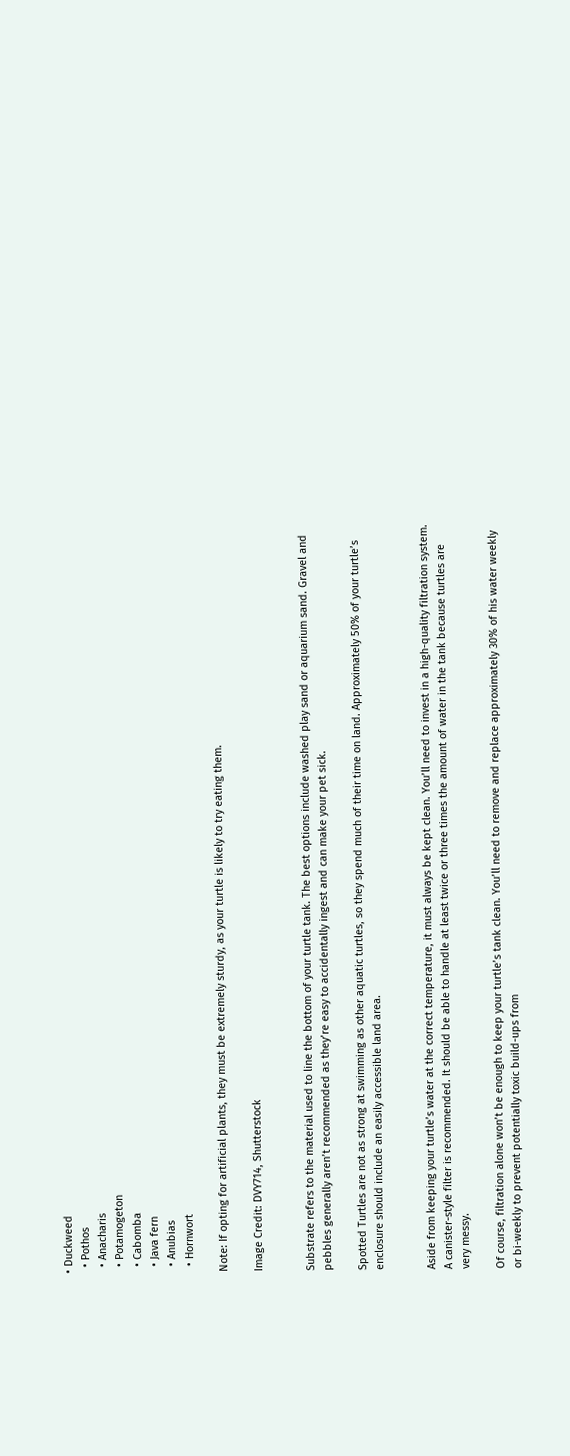• Duckweed
  • Pothos
  • Anacharis
  • Potamogeton
  • Cabomba
  • Java fern
  • Anubias
  • Hornwort

Note: If opting for artificial plants, they must be extremely sturdy, as your turtle is likely to try eating them.

Image Credit: DVY714, Shutterstock


Substrate refers to the material used to line the bottom of your turtle tank. The best options include washed play sand or aquarium sand. Gravel and pebbles generally aren’t recommended as they’re easy to accidentally ingest and can make your pet sick.

Spotted Turtles are not as strong at swimming as other aquatic turtles, so they spend much of their time on land. Approximately 50% of your turtle’s enclosure should include an easily accessible land area.


Aside from keeping your turtle’s water at the correct temperature, it must always be kept clean. You’ll need to invest in a high-quality filtration system. A canister-style filter is recommended. It should be able to handle at least twice or three times the amount of water in the tank because turtles are very messy.

Of course, filtration alone won’t be enough to keep your turtle’s tank clean. You’ll need to remove and replace approximately 30% of his water weekly or bi-weekly to prevent potentially toxic build-ups from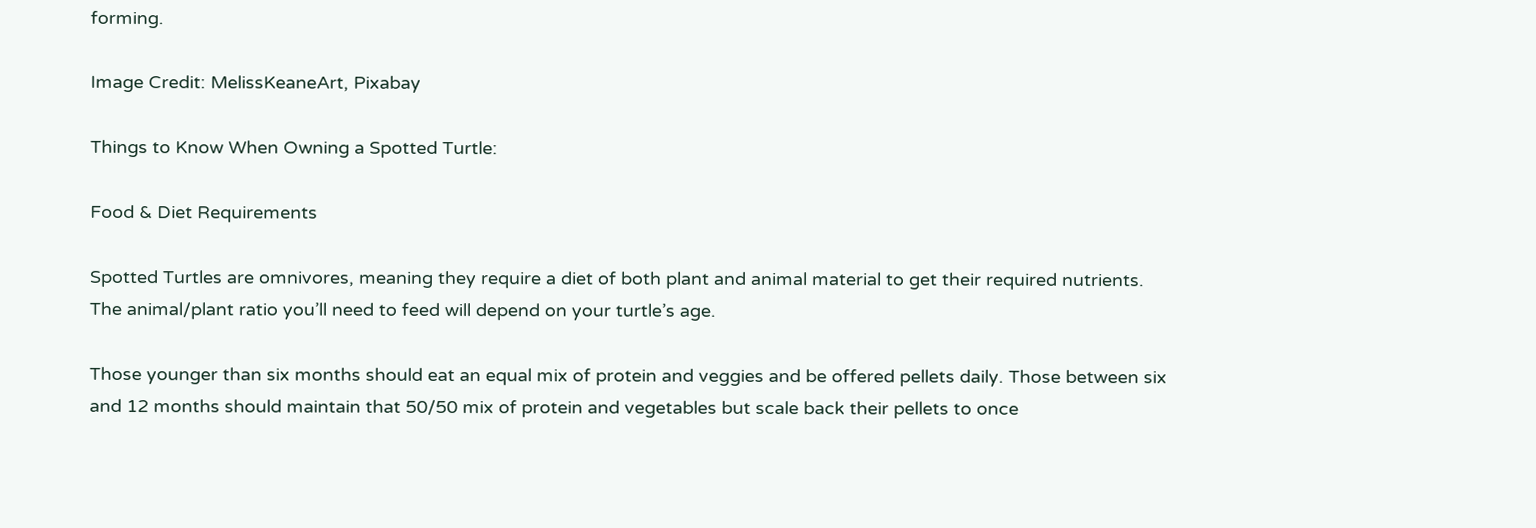forming.

Image Credit: MelissKeaneArt, Pixabay

Things to Know When Owning a Spotted Turtle:

Food & Diet Requirements

Spotted Turtles are omnivores, meaning they require a diet of both plant and animal material to get their required nutrients. The animal/plant ratio you’ll need to feed will depend on your turtle’s age.

Those younger than six months should eat an equal mix of protein and veggies and be offered pellets daily. Those between six and 12 months should maintain that 50/50 mix of protein and vegetables but scale back their pellets to once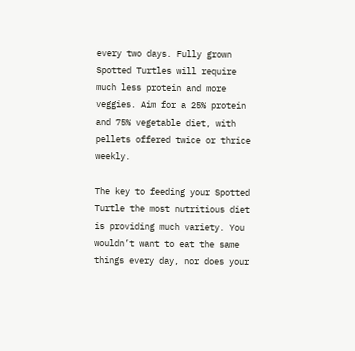every two days. Fully grown Spotted Turtles will require much less protein and more veggies. Aim for a 25% protein and 75% vegetable diet, with pellets offered twice or thrice weekly.

The key to feeding your Spotted Turtle the most nutritious diet is providing much variety. You wouldn’t want to eat the same things every day, nor does your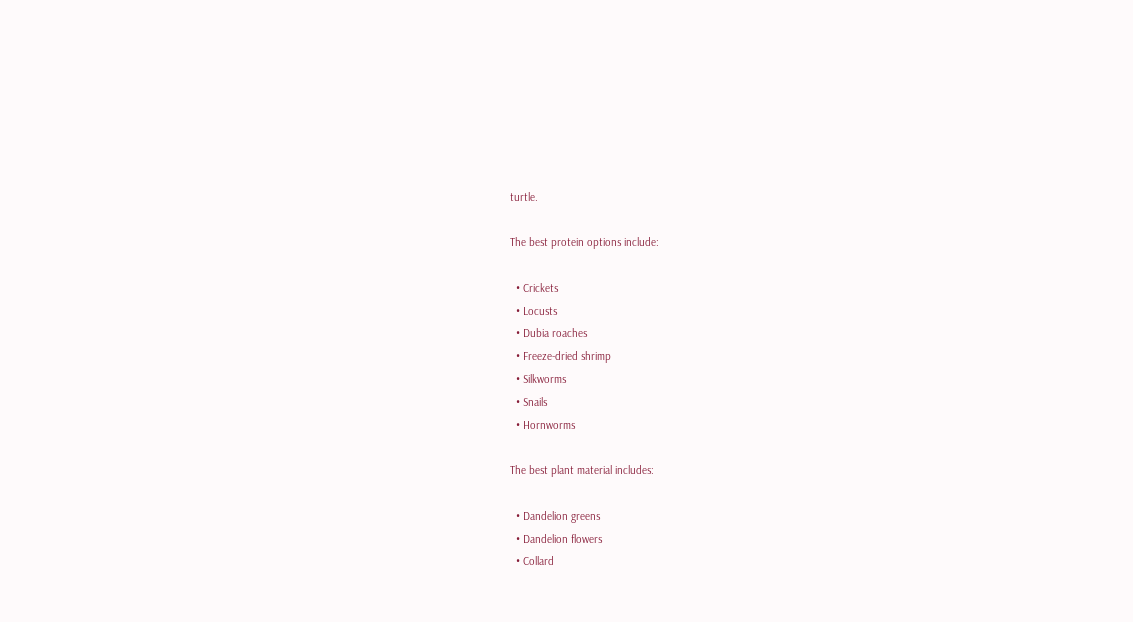turtle.

The best protein options include:

  • Crickets
  • Locusts
  • Dubia roaches
  • Freeze-dried shrimp
  • Silkworms
  • Snails
  • Hornworms

The best plant material includes:

  • Dandelion greens
  • Dandelion flowers
  • Collard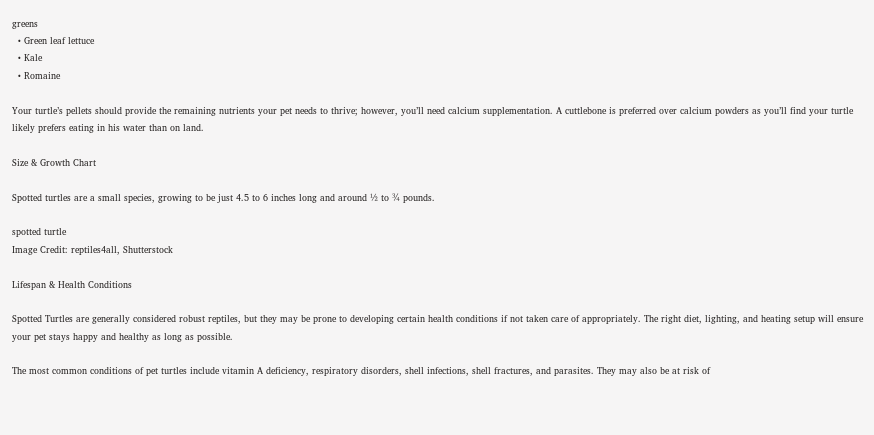greens
  • Green leaf lettuce
  • Kale
  • Romaine

Your turtle’s pellets should provide the remaining nutrients your pet needs to thrive; however, you’ll need calcium supplementation. A cuttlebone is preferred over calcium powders as you’ll find your turtle likely prefers eating in his water than on land.

Size & Growth Chart

Spotted turtles are a small species, growing to be just 4.5 to 6 inches long and around ½ to ¾ pounds.

spotted turtle
Image Credit: reptiles4all, Shutterstock

Lifespan & Health Conditions

Spotted Turtles are generally considered robust reptiles, but they may be prone to developing certain health conditions if not taken care of appropriately. The right diet, lighting, and heating setup will ensure your pet stays happy and healthy as long as possible.

The most common conditions of pet turtles include vitamin A deficiency, respiratory disorders, shell infections, shell fractures, and parasites. They may also be at risk of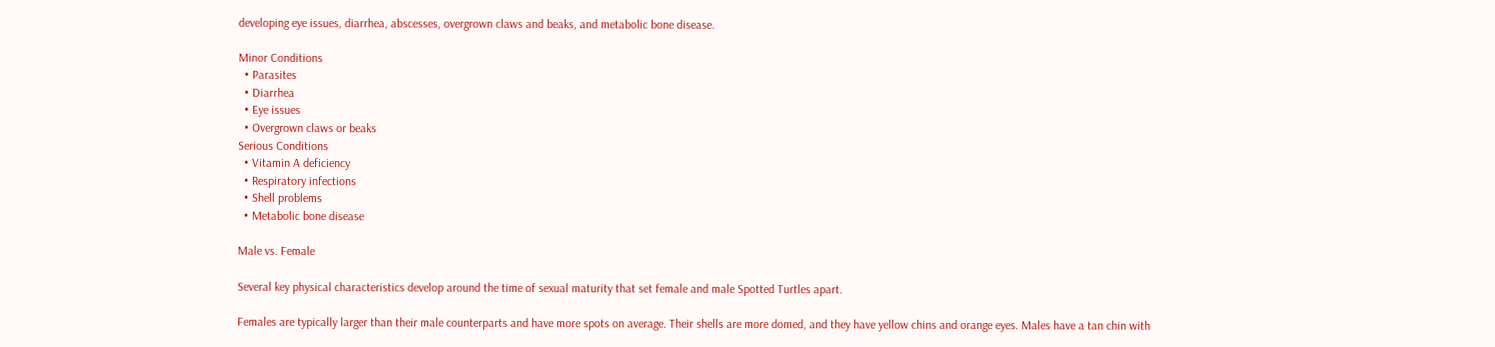developing eye issues, diarrhea, abscesses, overgrown claws and beaks, and metabolic bone disease.

Minor Conditions
  • Parasites
  • Diarrhea
  • Eye issues
  • Overgrown claws or beaks
Serious Conditions
  • Vitamin A deficiency
  • Respiratory infections
  • Shell problems
  • Metabolic bone disease

Male vs. Female

Several key physical characteristics develop around the time of sexual maturity that set female and male Spotted Turtles apart.

Females are typically larger than their male counterparts and have more spots on average. Their shells are more domed, and they have yellow chins and orange eyes. Males have a tan chin with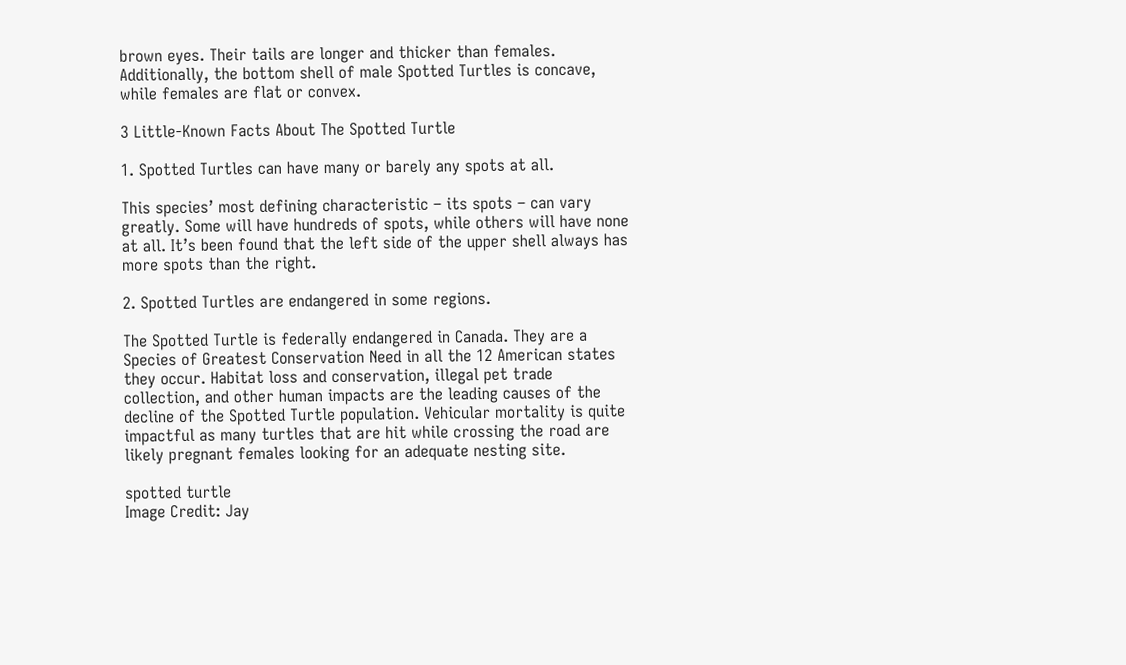brown eyes. Their tails are longer and thicker than females. Additionally, the bottom shell of male Spotted Turtles is concave, while females are flat or convex.

3 Little-Known Facts About The Spotted Turtle

1. Spotted Turtles can have many or barely any spots at all.

This species’ most defining characteristic – its spots – can vary greatly. Some will have hundreds of spots, while others will have none at all. It’s been found that the left side of the upper shell always has more spots than the right.

2. Spotted Turtles are endangered in some regions.

The Spotted Turtle is federally endangered in Canada. They are a Species of Greatest Conservation Need in all the 12 American states they occur. Habitat loss and conservation, illegal pet trade collection, and other human impacts are the leading causes of the decline of the Spotted Turtle population. Vehicular mortality is quite impactful as many turtles that are hit while crossing the road are likely pregnant females looking for an adequate nesting site.

spotted turtle
Image Credit: Jay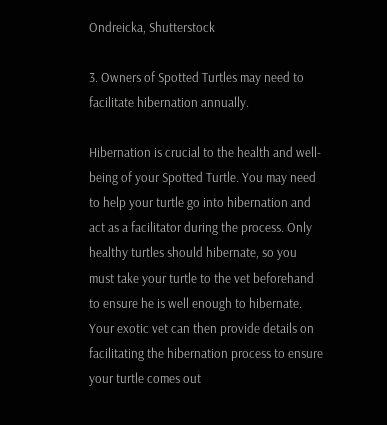Ondreicka, Shutterstock

3. Owners of Spotted Turtles may need to facilitate hibernation annually.

Hibernation is crucial to the health and well-being of your Spotted Turtle. You may need to help your turtle go into hibernation and act as a facilitator during the process. Only healthy turtles should hibernate, so you must take your turtle to the vet beforehand to ensure he is well enough to hibernate. Your exotic vet can then provide details on facilitating the hibernation process to ensure your turtle comes out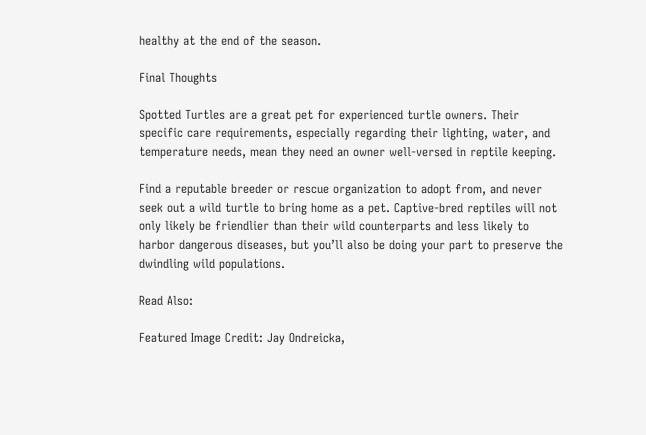healthy at the end of the season.

Final Thoughts

Spotted Turtles are a great pet for experienced turtle owners. Their specific care requirements, especially regarding their lighting, water, and temperature needs, mean they need an owner well-versed in reptile keeping.

Find a reputable breeder or rescue organization to adopt from, and never seek out a wild turtle to bring home as a pet. Captive-bred reptiles will not only likely be friendlier than their wild counterparts and less likely to harbor dangerous diseases, but you’ll also be doing your part to preserve the dwindling wild populations.

Read Also:

Featured Image Credit: Jay Ondreicka,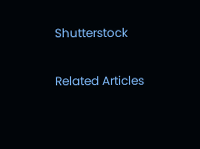Shutterstock

Related Articles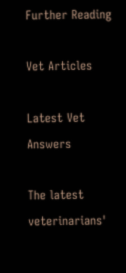Further Reading

Vet Articles

Latest Vet Answers

The latest veterinarians'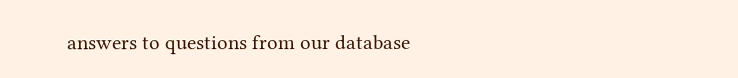answers to questions from our database